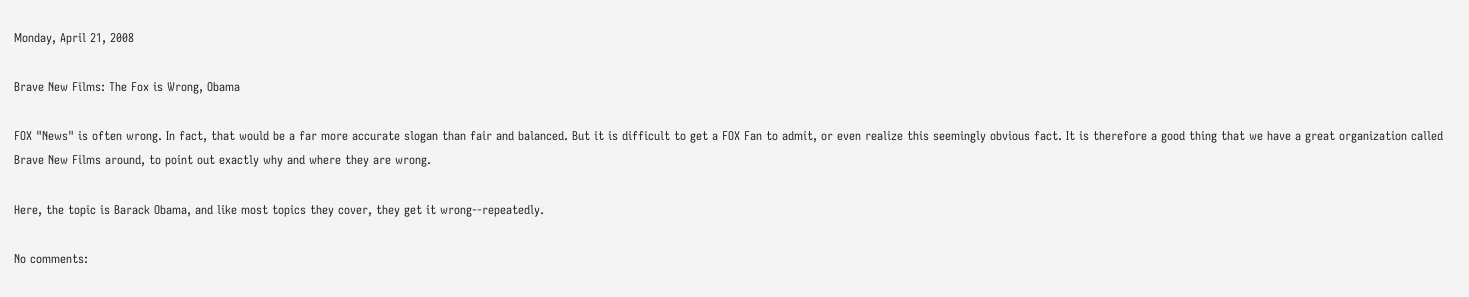Monday, April 21, 2008

Brave New Films: The Fox is Wrong, Obama

FOX "News" is often wrong. In fact, that would be a far more accurate slogan than fair and balanced. But it is difficult to get a FOX Fan to admit, or even realize this seemingly obvious fact. It is therefore a good thing that we have a great organization called Brave New Films around, to point out exactly why and where they are wrong.

Here, the topic is Barack Obama, and like most topics they cover, they get it wrong--repeatedly.

No comments: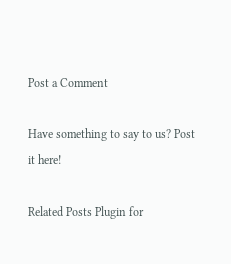Post a Comment

Have something to say to us? Post it here!

Related Posts Plugin for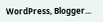WordPress, Blogger...